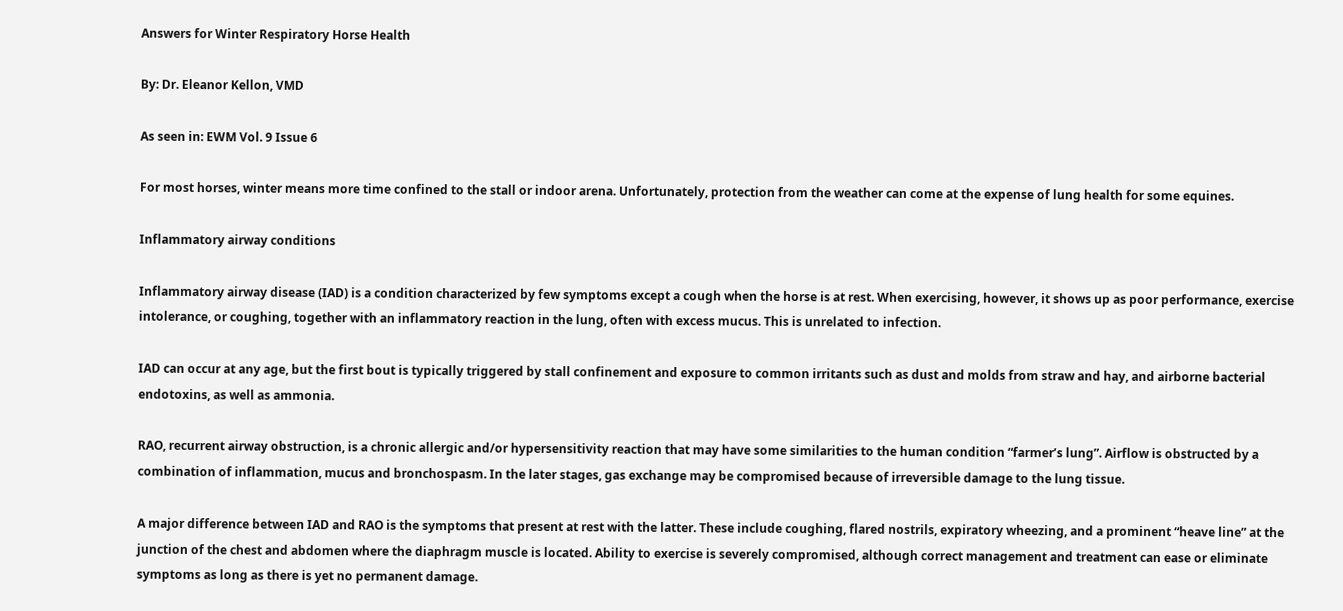Answers for Winter Respiratory Horse Health

By: Dr. Eleanor Kellon, VMD

As seen in: EWM Vol. 9 Issue 6

For most horses, winter means more time confined to the stall or indoor arena. Unfortunately, protection from the weather can come at the expense of lung health for some equines.

Inflammatory airway conditions

Inflammatory airway disease (IAD) is a condition characterized by few symptoms except a cough when the horse is at rest. When exercising, however, it shows up as poor performance, exercise intolerance, or coughing, together with an inflammatory reaction in the lung, often with excess mucus. This is unrelated to infection.

IAD can occur at any age, but the first bout is typically triggered by stall confinement and exposure to common irritants such as dust and molds from straw and hay, and airborne bacterial endotoxins, as well as ammonia.

RAO, recurrent airway obstruction, is a chronic allergic and/or hypersensitivity reaction that may have some similarities to the human condition “farmer’s lung”. Airflow is obstructed by a combination of inflammation, mucus and bronchospasm. In the later stages, gas exchange may be compromised because of irreversible damage to the lung tissue.

A major difference between IAD and RAO is the symptoms that present at rest with the latter. These include coughing, flared nostrils, expiratory wheezing, and a prominent “heave line” at the junction of the chest and abdomen where the diaphragm muscle is located. Ability to exercise is severely compromised, although correct management and treatment can ease or eliminate symptoms as long as there is yet no permanent damage.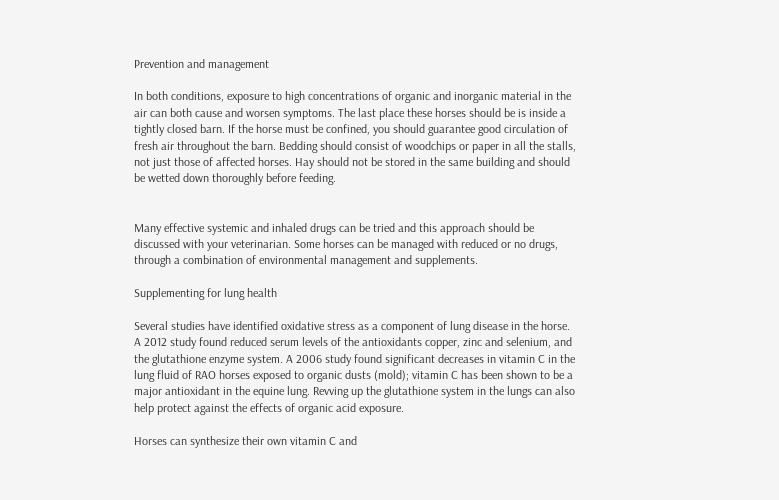Prevention and management

In both conditions, exposure to high concentrations of organic and inorganic material in the air can both cause and worsen symptoms. The last place these horses should be is inside a tightly closed barn. If the horse must be confined, you should guarantee good circulation of fresh air throughout the barn. Bedding should consist of woodchips or paper in all the stalls, not just those of affected horses. Hay should not be stored in the same building and should be wetted down thoroughly before feeding.


Many effective systemic and inhaled drugs can be tried and this approach should be discussed with your veterinarian. Some horses can be managed with reduced or no drugs, through a combination of environmental management and supplements.

Supplementing for lung health

Several studies have identified oxidative stress as a component of lung disease in the horse. A 2012 study found reduced serum levels of the antioxidants copper, zinc and selenium, and the glutathione enzyme system. A 2006 study found significant decreases in vitamin C in the lung fluid of RAO horses exposed to organic dusts (mold); vitamin C has been shown to be a major antioxidant in the equine lung. Revving up the glutathione system in the lungs can also help protect against the effects of organic acid exposure.

Horses can synthesize their own vitamin C and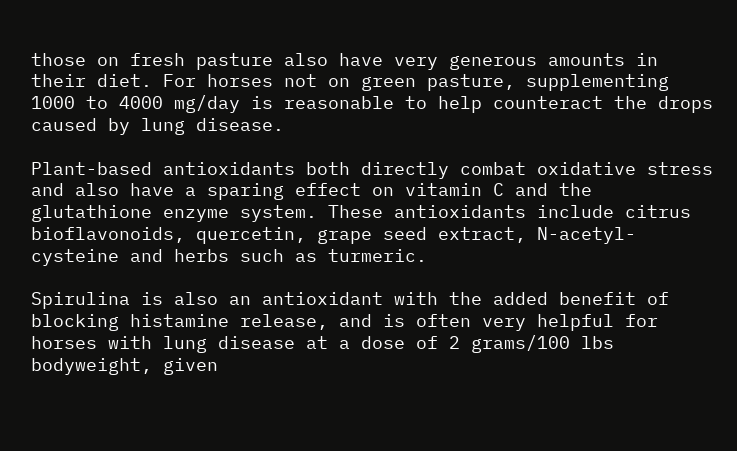those on fresh pasture also have very generous amounts in their diet. For horses not on green pasture, supplementing 1000 to 4000 mg/day is reasonable to help counteract the drops caused by lung disease.

Plant-based antioxidants both directly combat oxidative stress and also have a sparing effect on vitamin C and the glutathione enzyme system. These antioxidants include citrus bioflavonoids, quercetin, grape seed extract, N-acetyl-cysteine and herbs such as turmeric.

Spirulina is also an antioxidant with the added benefit of blocking histamine release, and is often very helpful for horses with lung disease at a dose of 2 grams/100 lbs bodyweight, given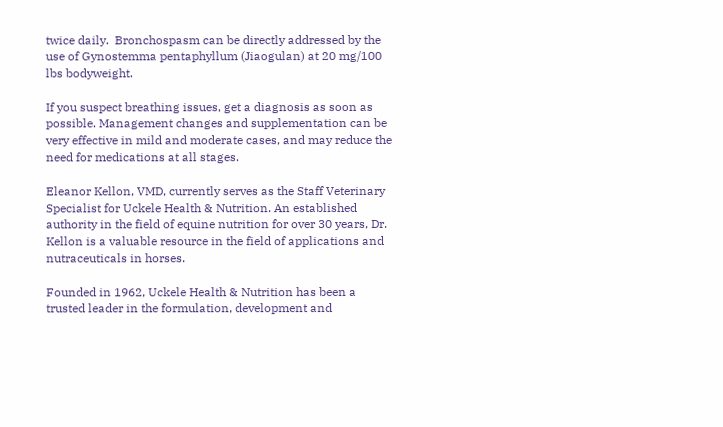twice daily.  Bronchospasm can be directly addressed by the use of Gynostemma pentaphyllum (Jiaogulan) at 20 mg/100 lbs bodyweight.

If you suspect breathing issues, get a diagnosis as soon as possible. Management changes and supplementation can be very effective in mild and moderate cases, and may reduce the need for medications at all stages.

Eleanor Kellon, VMD, currently serves as the Staff Veterinary Specialist for Uckele Health & Nutrition. An established authority in the field of equine nutrition for over 30 years, Dr. Kellon is a valuable resource in the field of applications and nutraceuticals in horses.

Founded in 1962, Uckele Health & Nutrition has been a trusted leader in the formulation, development and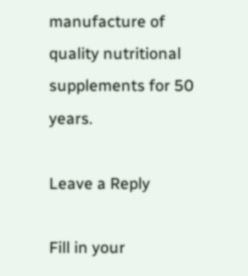manufacture of quality nutritional supplements for 50 years.

Leave a Reply

Fill in your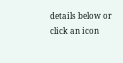details below or click an icon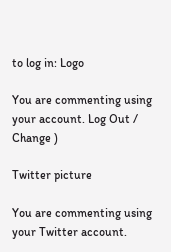to log in: Logo

You are commenting using your account. Log Out /  Change )

Twitter picture

You are commenting using your Twitter account.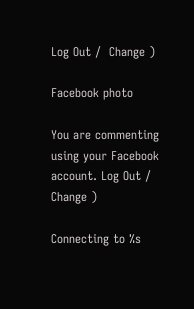Log Out /  Change )

Facebook photo

You are commenting using your Facebook account. Log Out /  Change )

Connecting to %s